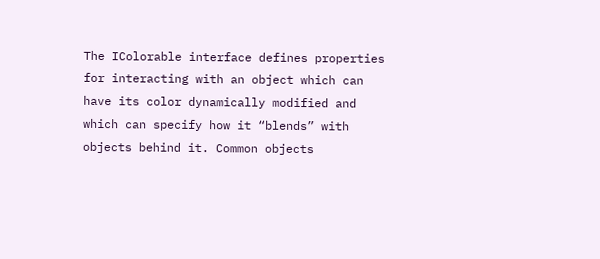The IColorable interface defines properties for interacting with an object which can have its color dynamically modified and which can specify how it “blends” with objects behind it. Common objects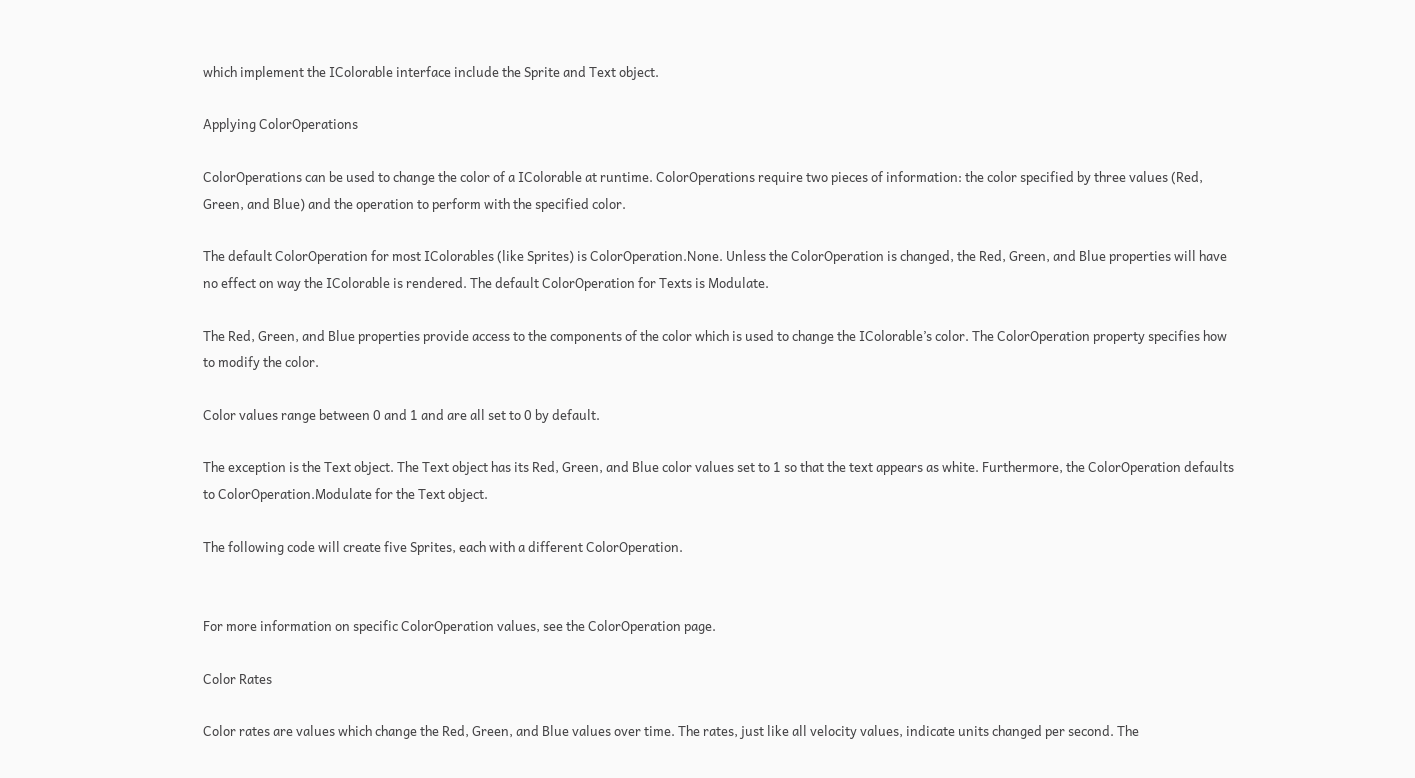which implement the IColorable interface include the Sprite and Text object.

Applying ColorOperations

ColorOperations can be used to change the color of a IColorable at runtime. ColorOperations require two pieces of information: the color specified by three values (Red, Green, and Blue) and the operation to perform with the specified color.

The default ColorOperation for most IColorables (like Sprites) is ColorOperation.None. Unless the ColorOperation is changed, the Red, Green, and Blue properties will have no effect on way the IColorable is rendered. The default ColorOperation for Texts is Modulate.

The Red, Green, and Blue properties provide access to the components of the color which is used to change the IColorable’s color. The ColorOperation property specifies how to modify the color.

Color values range between 0 and 1 and are all set to 0 by default.

The exception is the Text object. The Text object has its Red, Green, and Blue color values set to 1 so that the text appears as white. Furthermore, the ColorOperation defaults to ColorOperation.Modulate for the Text object.

The following code will create five Sprites, each with a different ColorOperation.


For more information on specific ColorOperation values, see the ColorOperation page.

Color Rates

Color rates are values which change the Red, Green, and Blue values over time. The rates, just like all velocity values, indicate units changed per second. The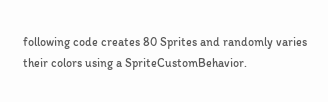following code creates 80 Sprites and randomly varies their colors using a SpriteCustomBehavior.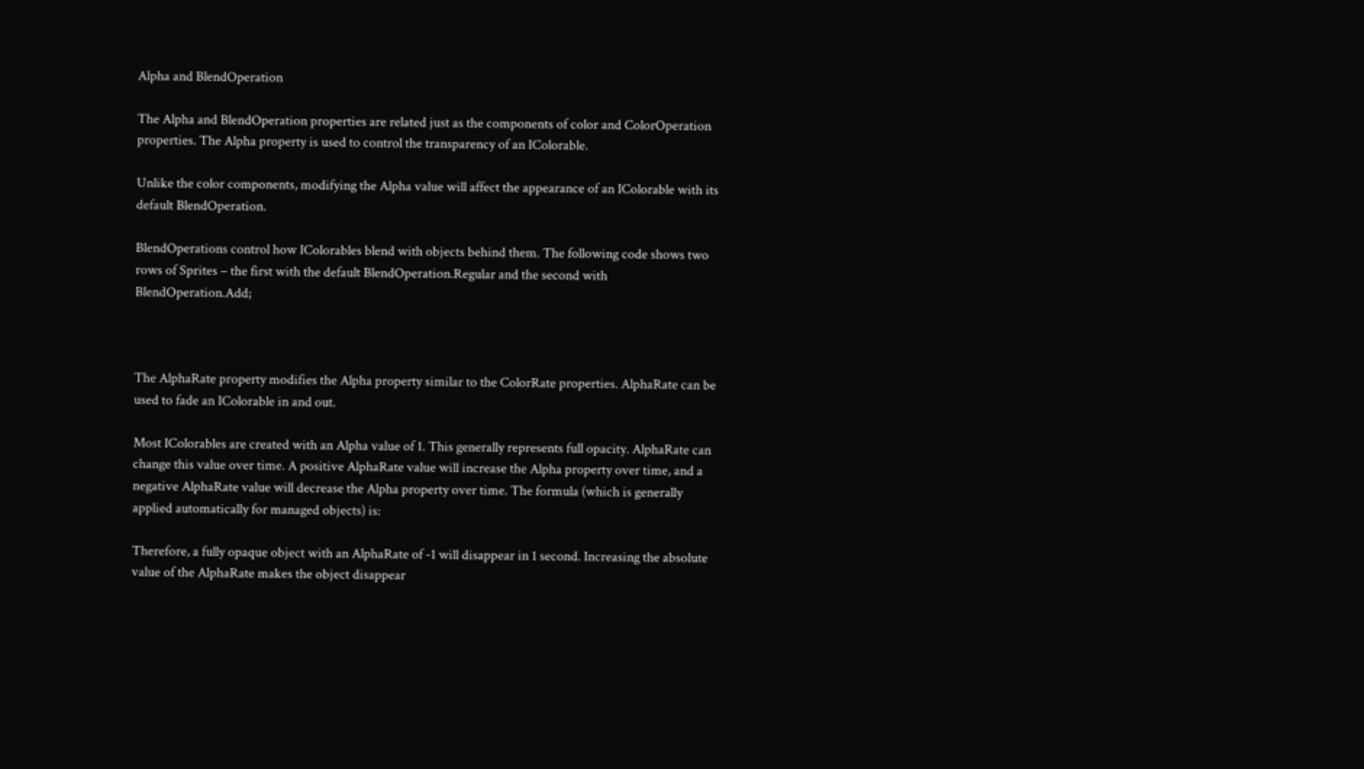Alpha and BlendOperation

The Alpha and BlendOperation properties are related just as the components of color and ColorOperation properties. The Alpha property is used to control the transparency of an IColorable.

Unlike the color components, modifying the Alpha value will affect the appearance of an IColorable with its default BlendOperation.

BlendOperations control how IColorables blend with objects behind them. The following code shows two rows of Sprites – the first with the default BlendOperation.Regular and the second with BlendOperation.Add;



The AlphaRate property modifies the Alpha property similar to the ColorRate properties. AlphaRate can be used to fade an IColorable in and out.

Most IColorables are created with an Alpha value of 1. This generally represents full opacity. AlphaRate can change this value over time. A positive AlphaRate value will increase the Alpha property over time, and a negative AlphaRate value will decrease the Alpha property over time. The formula (which is generally applied automatically for managed objects) is:

Therefore, a fully opaque object with an AlphaRate of -1 will disappear in 1 second. Increasing the absolute value of the AlphaRate makes the object disappear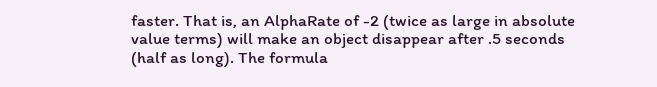faster. That is, an AlphaRate of -2 (twice as large in absolute value terms) will make an object disappear after .5 seconds (half as long). The formula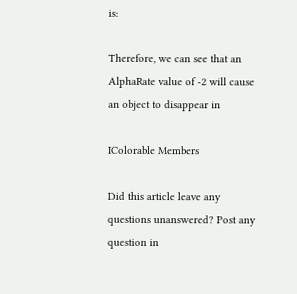is:

Therefore, we can see that an AlphaRate value of -2 will cause an object to disappear in

IColorable Members

Did this article leave any questions unanswered? Post any question in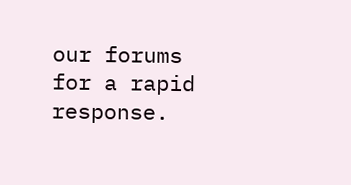our forums for a rapid response.